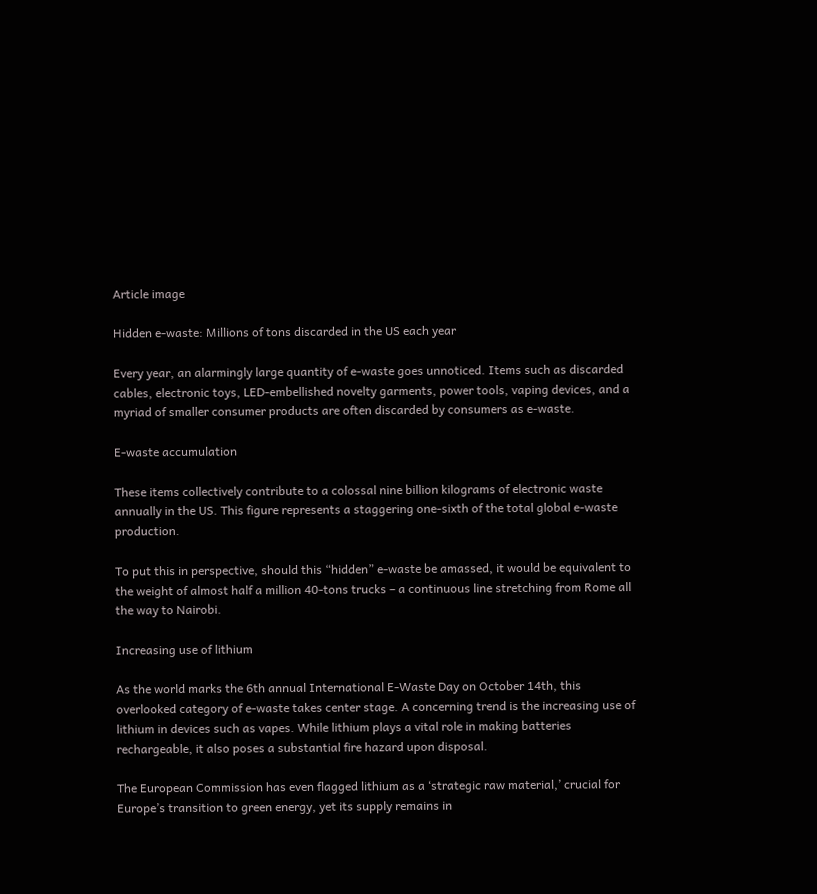Article image

Hidden e-waste: Millions of tons discarded in the US each year

Every year, an alarmingly large quantity of e-waste goes unnoticed. Items such as discarded cables, electronic toys, LED-embellished novelty garments, power tools, vaping devices, and a myriad of smaller consumer products are often discarded by consumers as e-waste.

E-waste accumulation

These items collectively contribute to a colossal nine billion kilograms of electronic waste annually in the US. This figure represents a staggering one-sixth of the total global e-waste production.

To put this in perspective, should this “hidden” e-waste be amassed, it would be equivalent to the weight of almost half a million 40-tons trucks – a continuous line stretching from Rome all the way to Nairobi.

Increasing use of lithium

As the world marks the 6th annual International E-Waste Day on October 14th, this overlooked category of e-waste takes center stage. A concerning trend is the increasing use of lithium in devices such as vapes. While lithium plays a vital role in making batteries rechargeable, it also poses a substantial fire hazard upon disposal.

The European Commission has even flagged lithium as a ‘strategic raw material,’ crucial for Europe’s transition to green energy, yet its supply remains in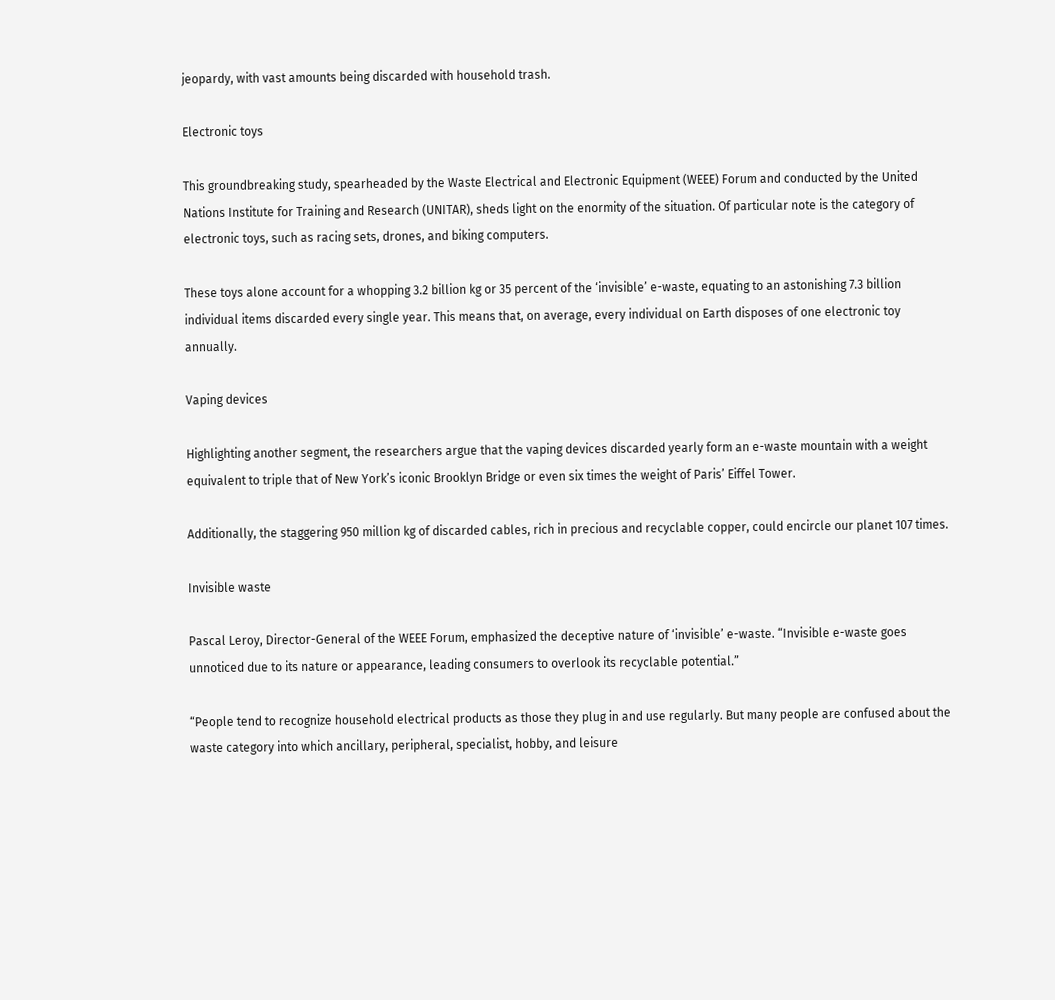jeopardy, with vast amounts being discarded with household trash.

Electronic toys

This groundbreaking study, spearheaded by the Waste Electrical and Electronic Equipment (WEEE) Forum and conducted by the United Nations Institute for Training and Research (UNITAR), sheds light on the enormity of the situation. Of particular note is the category of electronic toys, such as racing sets, drones, and biking computers.

These toys alone account for a whopping 3.2 billion kg or 35 percent of the ‘invisible’ e-waste, equating to an astonishing 7.3 billion individual items discarded every single year. This means that, on average, every individual on Earth disposes of one electronic toy annually.

Vaping devices

Highlighting another segment, the researchers argue that the vaping devices discarded yearly form an e-waste mountain with a weight equivalent to triple that of New York’s iconic Brooklyn Bridge or even six times the weight of Paris’ Eiffel Tower.

Additionally, the staggering 950 million kg of discarded cables, rich in precious and recyclable copper, could encircle our planet 107 times.

Invisible waste

Pascal Leroy, Director-General of the WEEE Forum, emphasized the deceptive nature of ‘invisible’ e-waste. “Invisible e-waste goes unnoticed due to its nature or appearance, leading consumers to overlook its recyclable potential.”

“People tend to recognize household electrical products as those they plug in and use regularly. But many people are confused about the waste category into which ancillary, peripheral, specialist, hobby, and leisure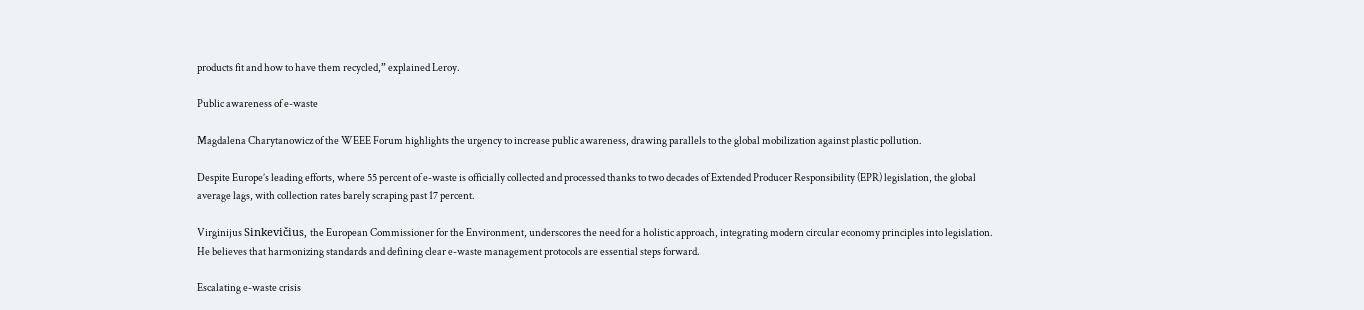products fit and how to have them recycled,” explained Leroy.

Public awareness of e-waste

Magdalena Charytanowicz of the WEEE Forum highlights the urgency to increase public awareness, drawing parallels to the global mobilization against plastic pollution.

Despite Europe’s leading efforts, where 55 percent of e-waste is officially collected and processed thanks to two decades of Extended Producer Responsibility (EPR) legislation, the global average lags, with collection rates barely scraping past 17 percent.

Virginijus Sinkevičius, the European Commissioner for the Environment, underscores the need for a holistic approach, integrating modern circular economy principles into legislation. He believes that harmonizing standards and defining clear e-waste management protocols are essential steps forward.

Escalating e-waste crisis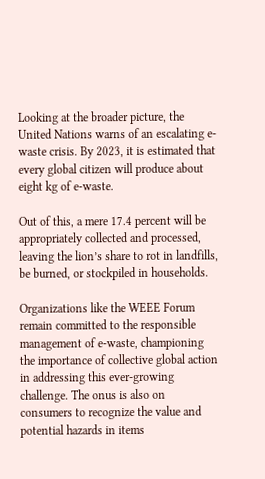Looking at the broader picture, the United Nations warns of an escalating e-waste crisis. By 2023, it is estimated that every global citizen will produce about eight kg of e-waste.

Out of this, a mere 17.4 percent will be appropriately collected and processed, leaving the lion’s share to rot in landfills, be burned, or stockpiled in households.

Organizations like the WEEE Forum remain committed to the responsible management of e-waste, championing the importance of collective global action in addressing this ever-growing challenge. The onus is also on consumers to recognize the value and potential hazards in items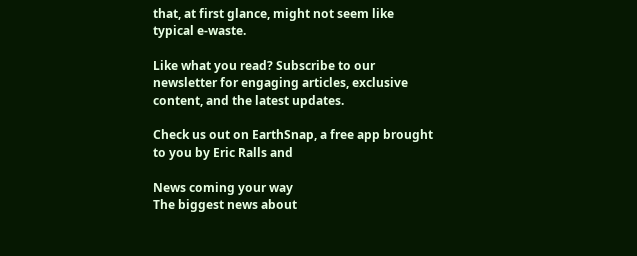that, at first glance, might not seem like typical e-waste.

Like what you read? Subscribe to our newsletter for engaging articles, exclusive content, and the latest updates.

Check us out on EarthSnap, a free app brought to you by Eric Ralls and

News coming your way
The biggest news about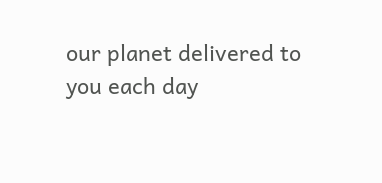our planet delivered to you each day